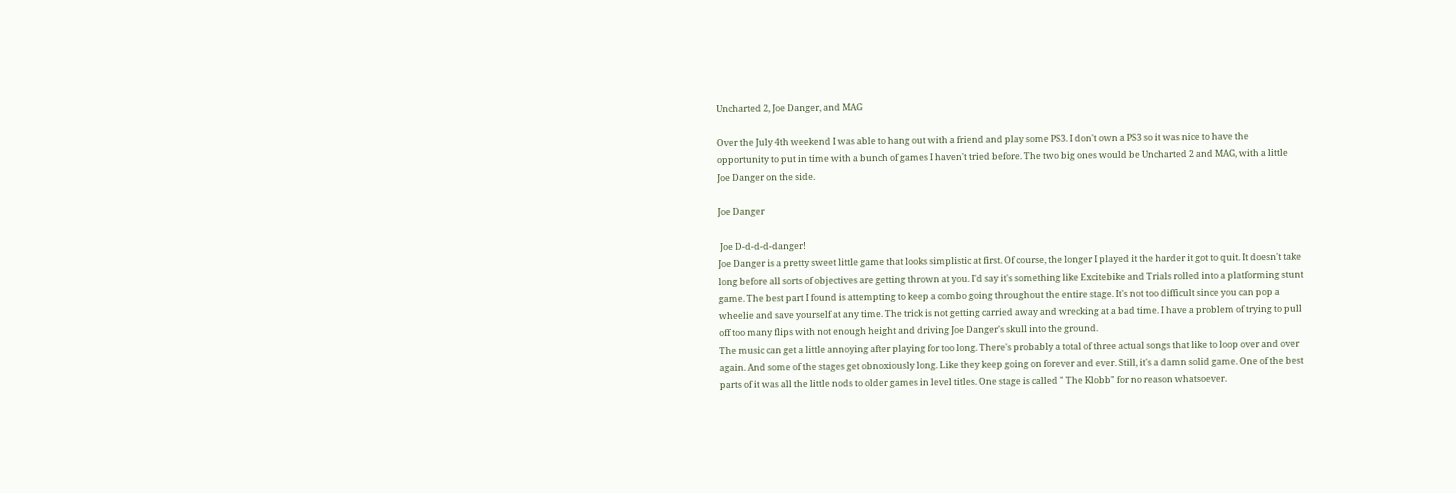Uncharted 2, Joe Danger, and MAG

Over the July 4th weekend I was able to hang out with a friend and play some PS3. I don't own a PS3 so it was nice to have the opportunity to put in time with a bunch of games I haven't tried before. The two big ones would be Uncharted 2 and MAG, with a little Joe Danger on the side.

Joe Danger

 Joe D-d-d-d-danger!
Joe Danger is a pretty sweet little game that looks simplistic at first. Of course, the longer I played it the harder it got to quit. It doesn't take long before all sorts of objectives are getting thrown at you. I'd say it's something like Excitebike and Trials rolled into a platforming stunt game. The best part I found is attempting to keep a combo going throughout the entire stage. It's not too difficult since you can pop a wheelie and save yourself at any time. The trick is not getting carried away and wrecking at a bad time. I have a problem of trying to pull off too many flips with not enough height and driving Joe Danger's skull into the ground.
The music can get a little annoying after playing for too long. There's probably a total of three actual songs that like to loop over and over again. And some of the stages get obnoxiously long. Like they keep going on forever and ever. Still, it's a damn solid game. One of the best parts of it was all the little nods to older games in level titles. One stage is called " The Klobb" for no reason whatsoever.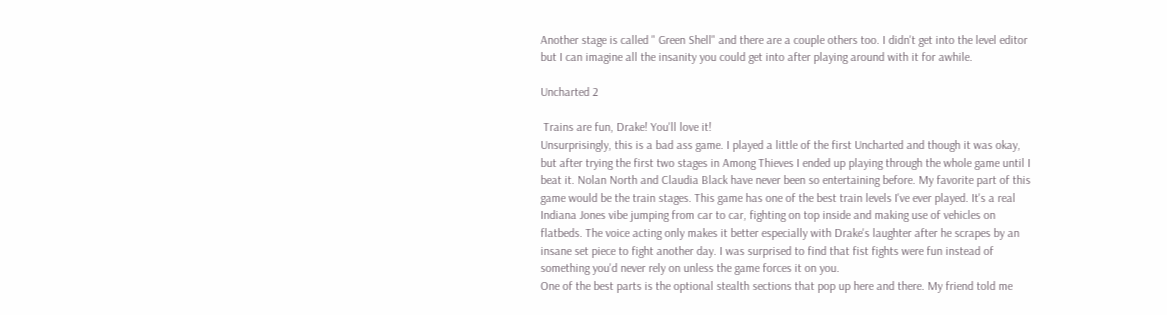Another stage is called " Green Shell" and there are a couple others too. I didn't get into the level editor but I can imagine all the insanity you could get into after playing around with it for awhile.

Uncharted 2

 Trains are fun, Drake! You'll love it!
Unsurprisingly, this is a bad ass game. I played a little of the first Uncharted and though it was okay, but after trying the first two stages in Among Thieves I ended up playing through the whole game until I beat it. Nolan North and Claudia Black have never been so entertaining before. My favorite part of this game would be the train stages. This game has one of the best train levels I've ever played. It's a real Indiana Jones vibe jumping from car to car, fighting on top inside and making use of vehicles on flatbeds. The voice acting only makes it better especially with Drake's laughter after he scrapes by an insane set piece to fight another day. I was surprised to find that fist fights were fun instead of something you'd never rely on unless the game forces it on you.
One of the best parts is the optional stealth sections that pop up here and there. My friend told me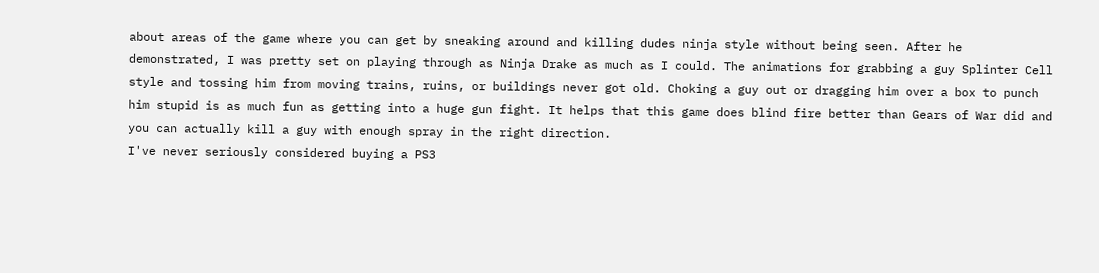about areas of the game where you can get by sneaking around and killing dudes ninja style without being seen. After he demonstrated, I was pretty set on playing through as Ninja Drake as much as I could. The animations for grabbing a guy Splinter Cell style and tossing him from moving trains, ruins, or buildings never got old. Choking a guy out or dragging him over a box to punch him stupid is as much fun as getting into a huge gun fight. It helps that this game does blind fire better than Gears of War did and you can actually kill a guy with enough spray in the right direction.
I've never seriously considered buying a PS3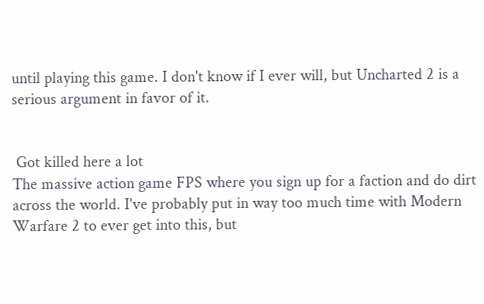until playing this game. I don't know if I ever will, but Uncharted 2 is a serious argument in favor of it.


 Got killed here a lot
The massive action game FPS where you sign up for a faction and do dirt across the world. I've probably put in way too much time with Modern Warfare 2 to ever get into this, but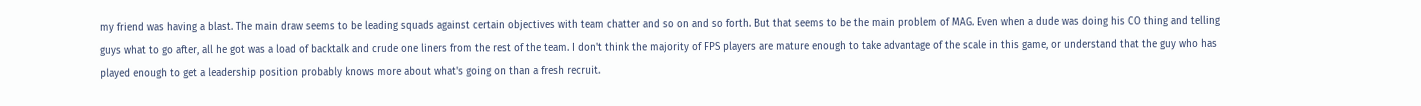my friend was having a blast. The main draw seems to be leading squads against certain objectives with team chatter and so on and so forth. But that seems to be the main problem of MAG. Even when a dude was doing his CO thing and telling guys what to go after, all he got was a load of backtalk and crude one liners from the rest of the team. I don't think the majority of FPS players are mature enough to take advantage of the scale in this game, or understand that the guy who has played enough to get a leadership position probably knows more about what's going on than a fresh recruit.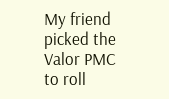My friend picked the Valor PMC to roll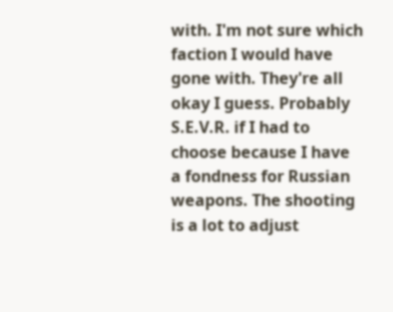with. I'm not sure which faction I would have gone with. They're all okay I guess. Probably S.E.V.R. if I had to choose because I have a fondness for Russian weapons. The shooting is a lot to adjust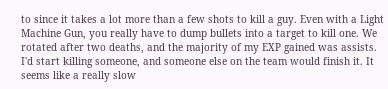to since it takes a lot more than a few shots to kill a guy. Even with a Light Machine Gun, you really have to dump bullets into a target to kill one. We rotated after two deaths, and the majority of my EXP gained was assists. I'd start killing someone, and someone else on the team would finish it. It seems like a really slow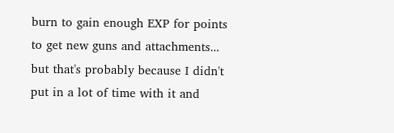burn to gain enough EXP for points to get new guns and attachments... but that's probably because I didn't put in a lot of time with it and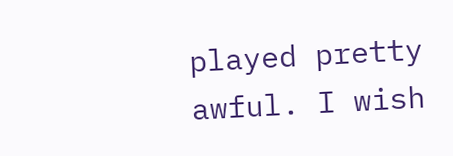played pretty awful. I wish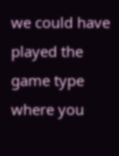we could have played the game type where you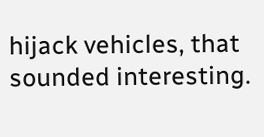hijack vehicles, that sounded interesting.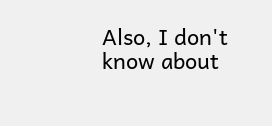Also, I don't know about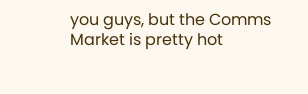you guys, but the Comms Market is pretty hot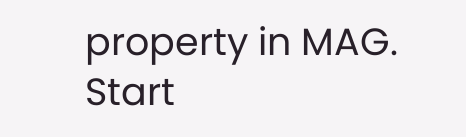property in MAG.
Start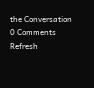the Conversation
0 Comments Refresh